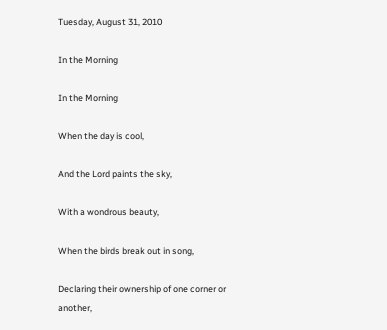Tuesday, August 31, 2010

In the Morning

In the Morning

When the day is cool,

And the Lord paints the sky,

With a wondrous beauty,

When the birds break out in song,

Declaring their ownership of one corner or another,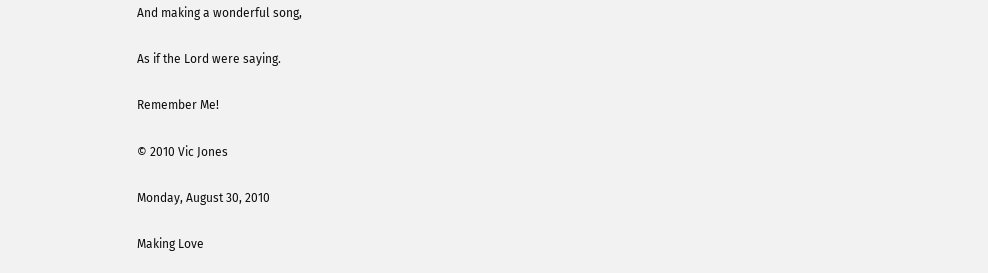And making a wonderful song,

As if the Lord were saying.

Remember Me!

© 2010 Vic Jones

Monday, August 30, 2010

Making Love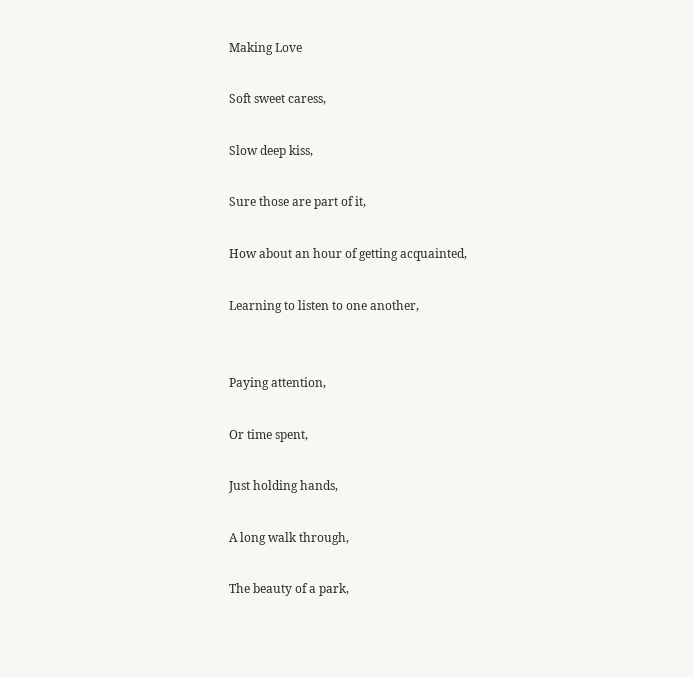Making Love

Soft sweet caress,

Slow deep kiss,

Sure those are part of it,

How about an hour of getting acquainted,

Learning to listen to one another,


Paying attention,

Or time spent,

Just holding hands,

A long walk through,

The beauty of a park,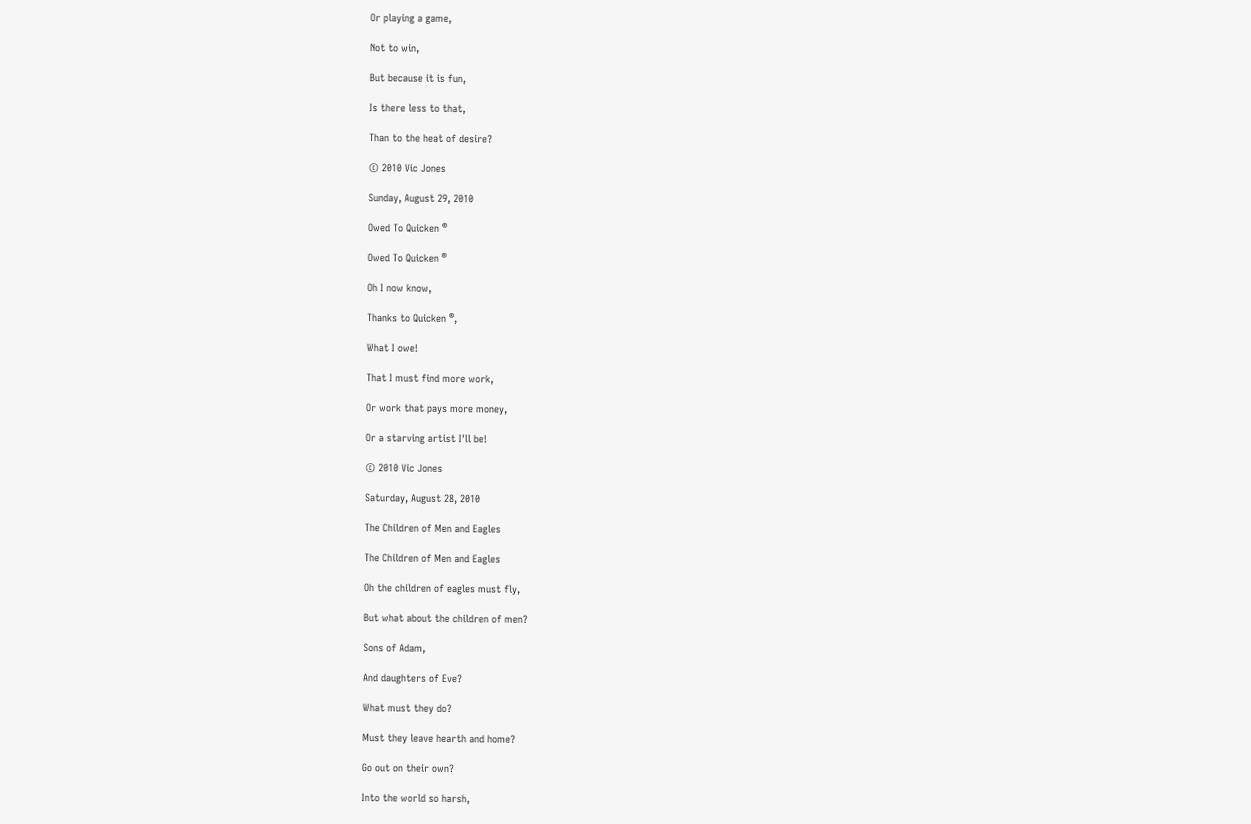Or playing a game,

Not to win,

But because it is fun,

Is there less to that,

Than to the heat of desire?

© 2010 Vic Jones

Sunday, August 29, 2010

Owed To Quicken ®

Owed To Quicken ®

Oh I now know,

Thanks to Quicken ®,

What I owe!

That I must find more work,

Or work that pays more money,

Or a starving artist I'll be!

© 2010 Vic Jones

Saturday, August 28, 2010

The Children of Men and Eagles

The Children of Men and Eagles

Oh the children of eagles must fly,

But what about the children of men?

Sons of Adam,

And daughters of Eve?

What must they do?

Must they leave hearth and home?

Go out on their own?

Into the world so harsh,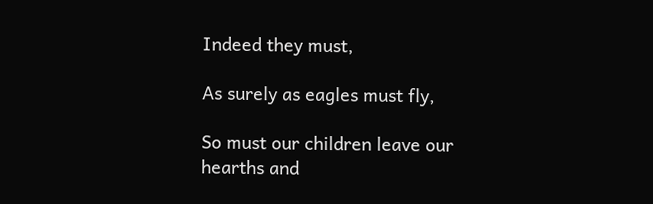Indeed they must,

As surely as eagles must fly,

So must our children leave our hearths and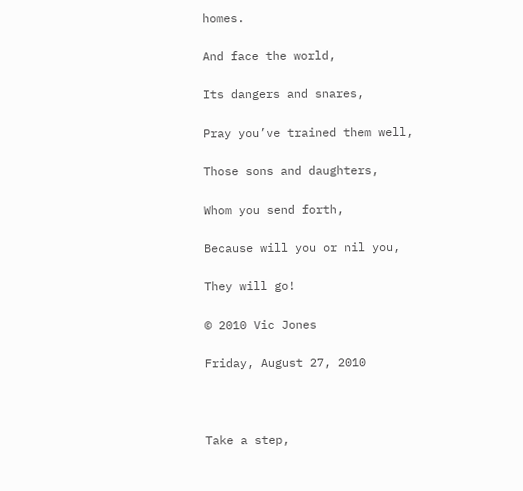homes.

And face the world,

Its dangers and snares,

Pray you’ve trained them well,

Those sons and daughters,

Whom you send forth,

Because will you or nil you,

They will go!

© 2010 Vic Jones

Friday, August 27, 2010



Take a step,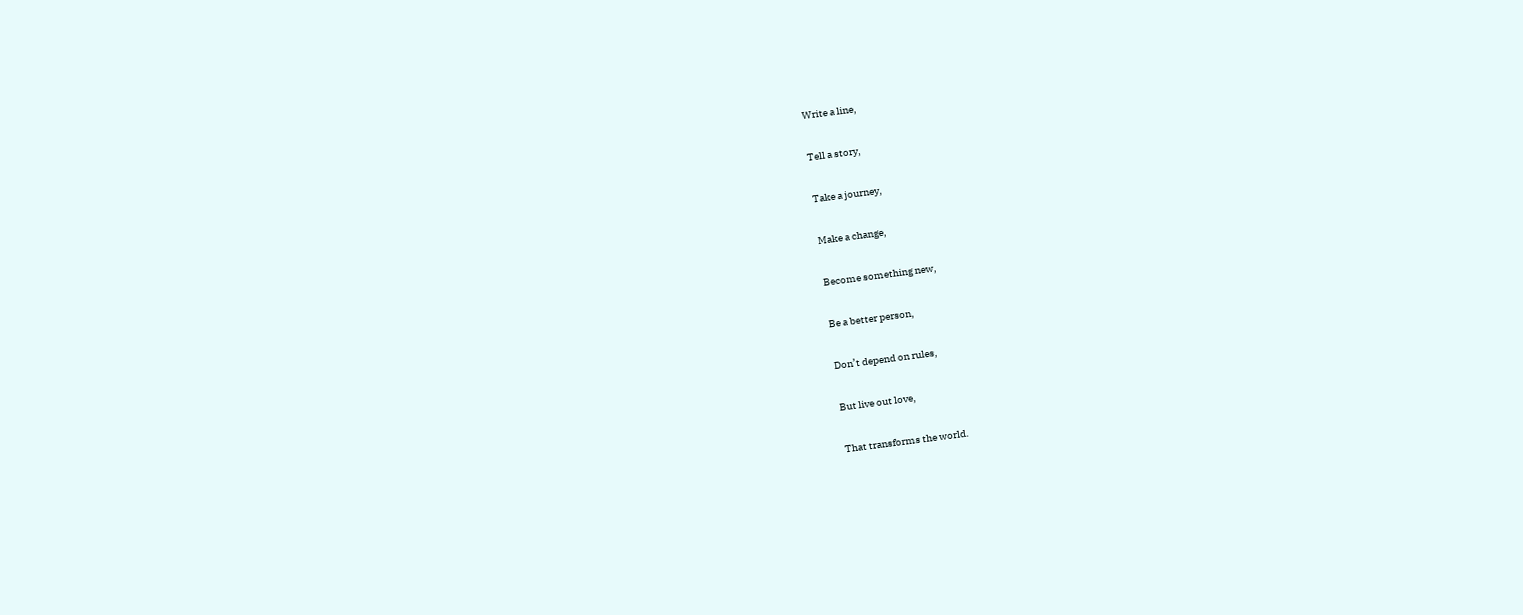Write a line,

Tell a story,

Take a journey,

Make a change,

Become something new,

Be a better person,

Don’t depend on rules,

But live out love,

That transforms the world.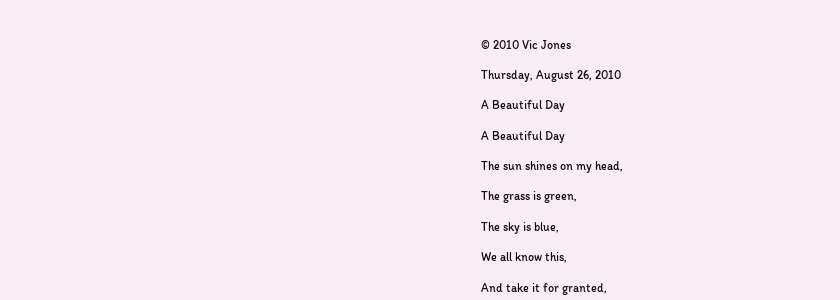© 2010 Vic Jones

Thursday, August 26, 2010

A Beautiful Day

A Beautiful Day

The sun shines on my head,

The grass is green,

The sky is blue,

We all know this,

And take it for granted,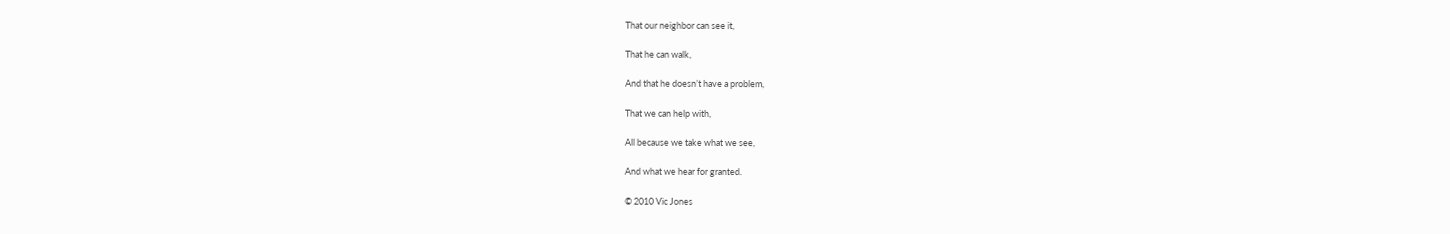That our neighbor can see it,

That he can walk,

And that he doesn’t have a problem,

That we can help with,

All because we take what we see,

And what we hear for granted.

© 2010 Vic Jones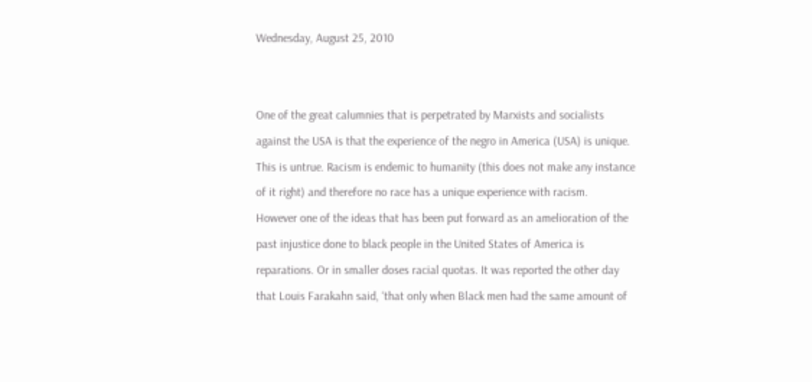Wednesday, August 25, 2010


One of the great calumnies that is perpetrated by Marxists and socialists against the USA is that the experience of the negro in America (USA) is unique. This is untrue. Racism is endemic to humanity (this does not make any instance of it right) and therefore no race has a unique experience with racism.
However one of the ideas that has been put forward as an amelioration of the past injustice done to black people in the United States of America is reparations. Or in smaller doses racial quotas. It was reported the other day that Louis Farakahn said, ‘that only when Black men had the same amount of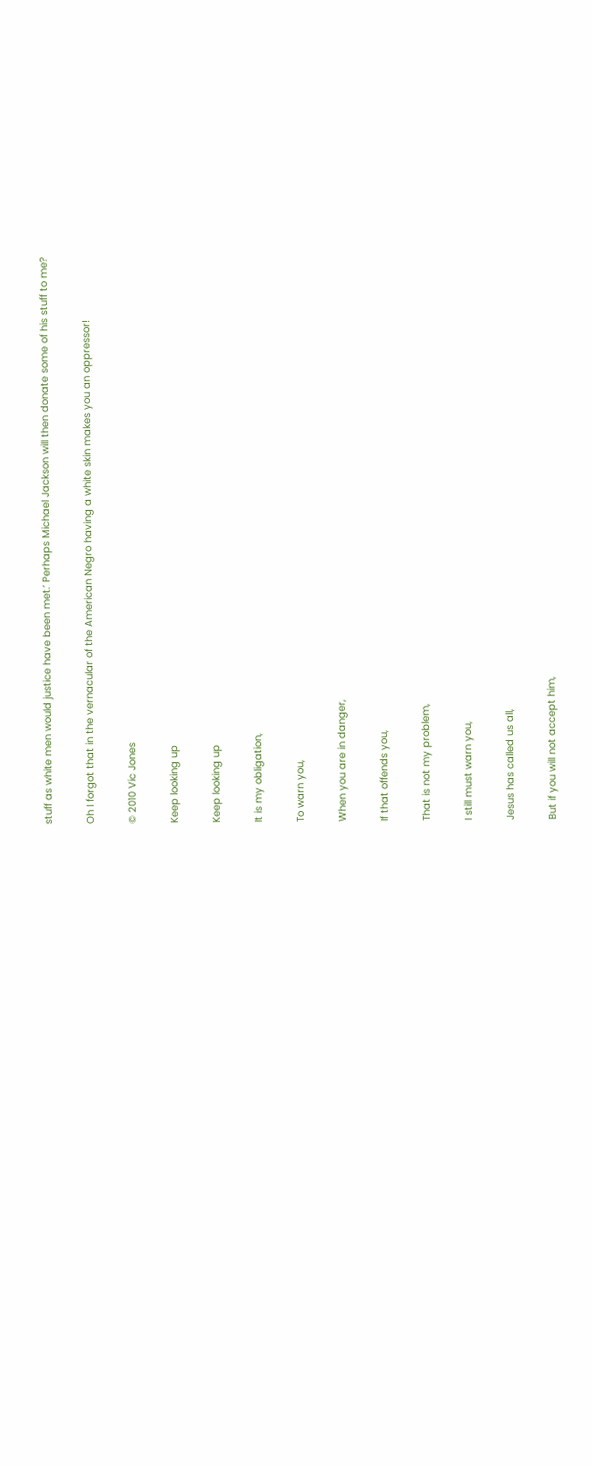stuff as white men would justice have been met.’ Perhaps Michael Jackson will then donate some of his stuff to me?

Oh I forgot that in the vernacular of the American Negro having a white skin makes you an oppressor!

© 2010 Vic Jones

Keep looking up

Keep looking up

It is my obligation,

To warn you,

When you are in danger,

If that offends you,

That is not my problem,

I still must warn you,

Jesus has called us all,

But if you will not accept him,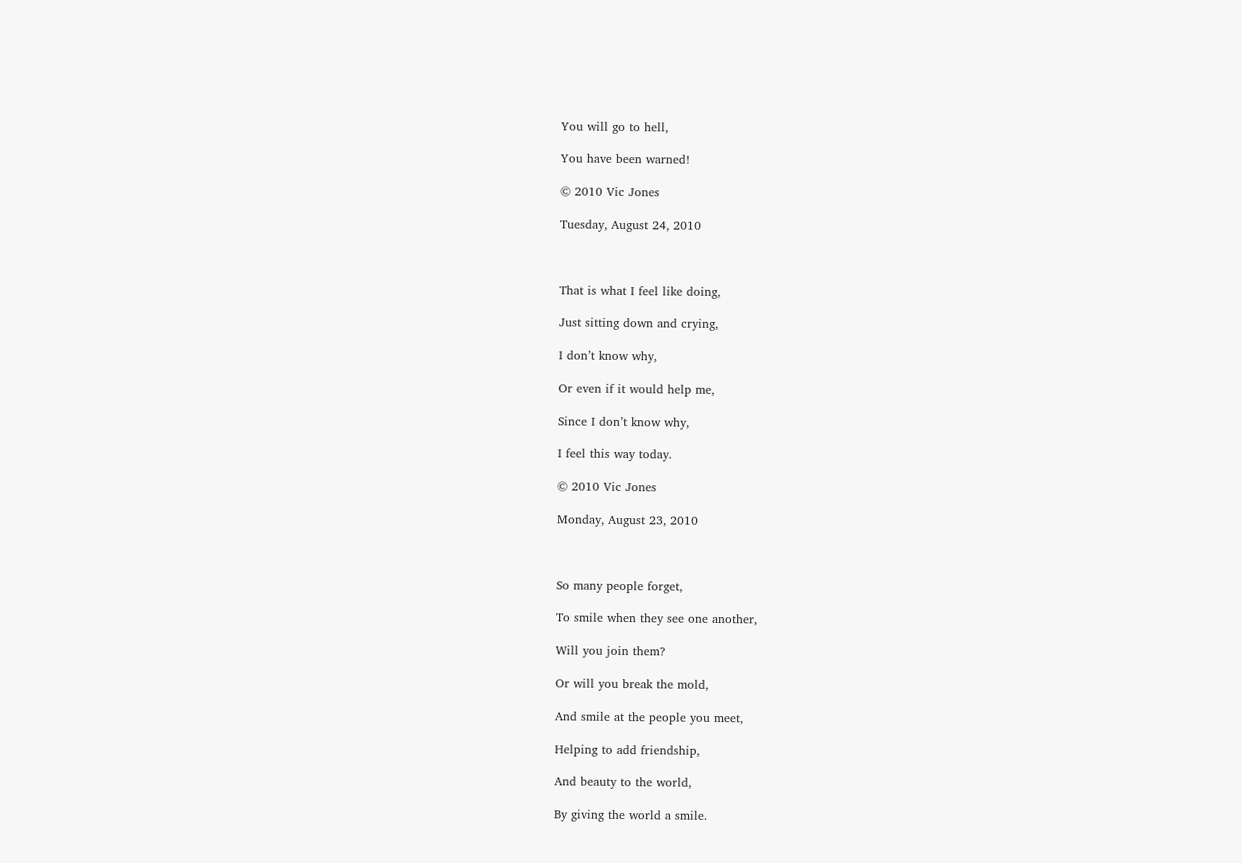You will go to hell,

You have been warned!

© 2010 Vic Jones

Tuesday, August 24, 2010



That is what I feel like doing,

Just sitting down and crying,

I don’t know why,

Or even if it would help me,

Since I don’t know why,

I feel this way today.

© 2010 Vic Jones

Monday, August 23, 2010



So many people forget,

To smile when they see one another,

Will you join them?

Or will you break the mold,

And smile at the people you meet,

Helping to add friendship,

And beauty to the world,

By giving the world a smile.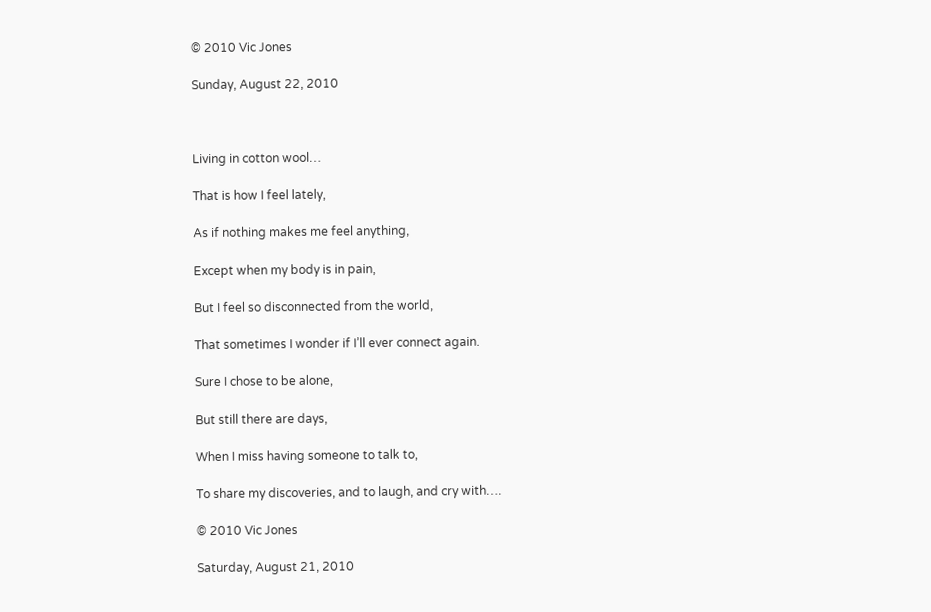© 2010 Vic Jones

Sunday, August 22, 2010



Living in cotton wool…

That is how I feel lately,

As if nothing makes me feel anything,

Except when my body is in pain,

But I feel so disconnected from the world,

That sometimes I wonder if I’ll ever connect again.

Sure I chose to be alone,

But still there are days,

When I miss having someone to talk to,

To share my discoveries, and to laugh, and cry with….

© 2010 Vic Jones

Saturday, August 21, 2010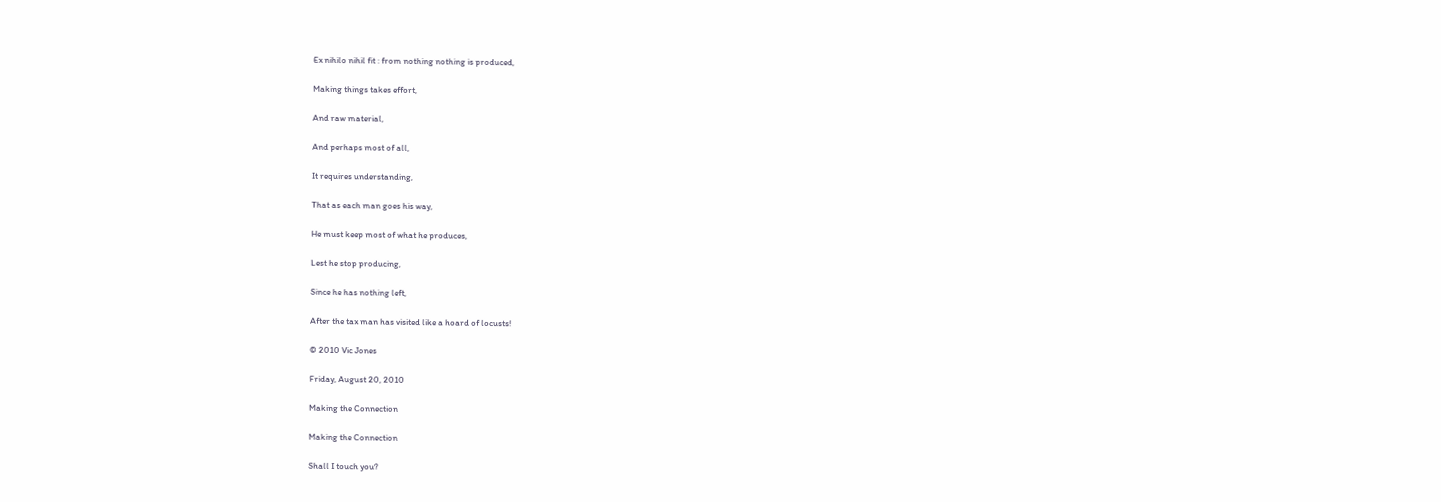Ex nihilo nihil fit : from nothing nothing is produced,

Making things takes effort,

And raw material,

And perhaps most of all,

It requires understanding,

That as each man goes his way,

He must keep most of what he produces,

Lest he stop producing,

Since he has nothing left,

After the tax man has visited like a hoard of locusts!

© 2010 Vic Jones

Friday, August 20, 2010

Making the Connection

Making the Connection

Shall I touch you?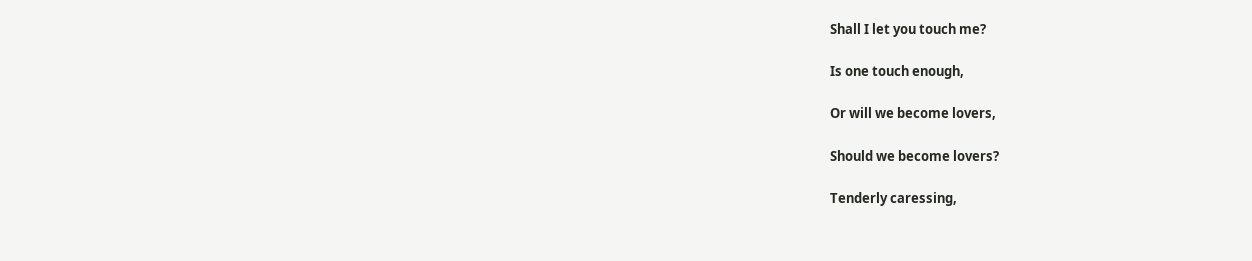Shall I let you touch me?

Is one touch enough,

Or will we become lovers,

Should we become lovers?

Tenderly caressing,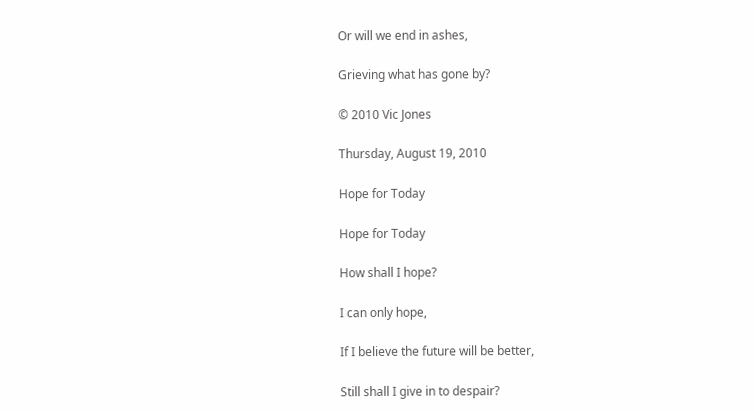Or will we end in ashes,

Grieving what has gone by?

© 2010 Vic Jones

Thursday, August 19, 2010

Hope for Today

Hope for Today

How shall I hope?

I can only hope,

If I believe the future will be better,

Still shall I give in to despair?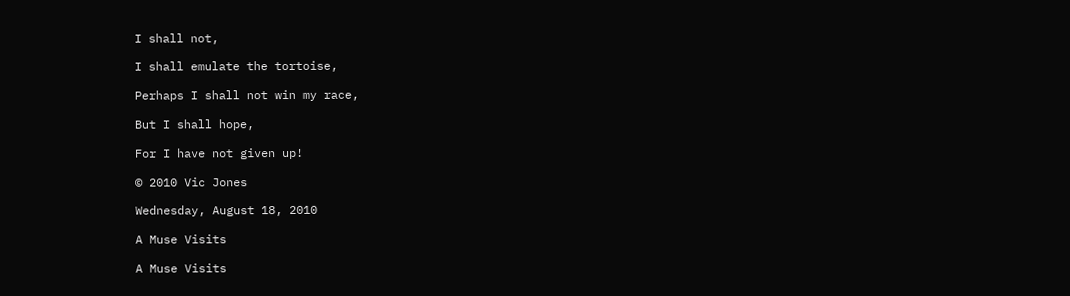I shall not,

I shall emulate the tortoise,

Perhaps I shall not win my race,

But I shall hope,

For I have not given up!

© 2010 Vic Jones

Wednesday, August 18, 2010

A Muse Visits

A Muse Visits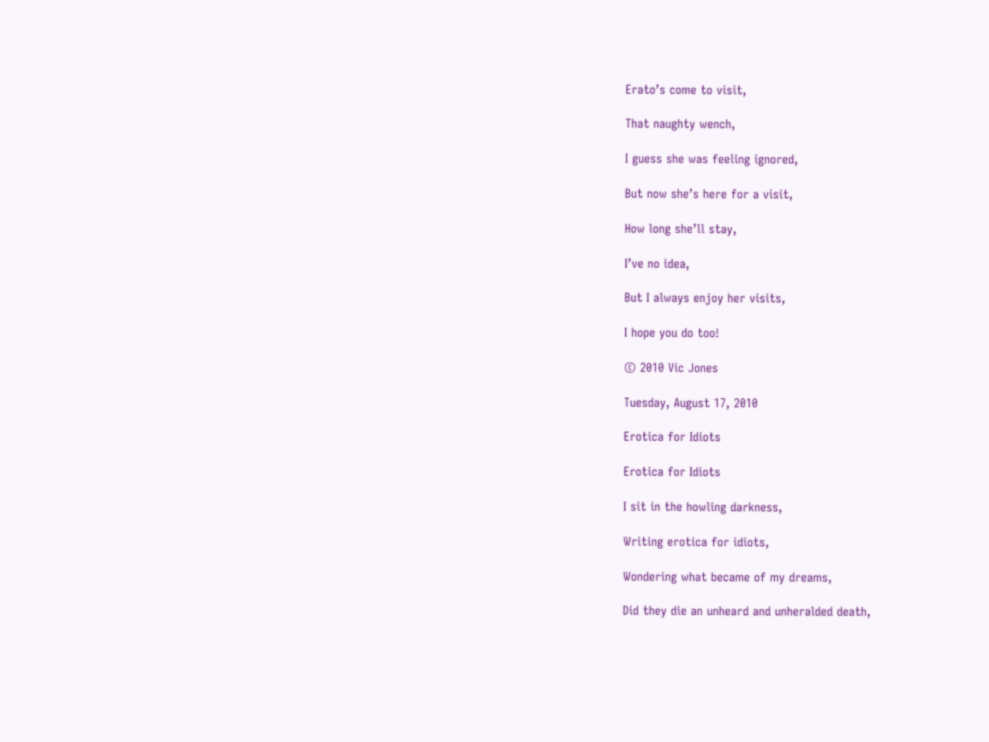Erato’s come to visit,

That naughty wench,

I guess she was feeling ignored,

But now she’s here for a visit,

How long she’ll stay,

I’ve no idea,

But I always enjoy her visits,

I hope you do too!

© 2010 Vic Jones

Tuesday, August 17, 2010

Erotica for Idiots

Erotica for Idiots

I sit in the howling darkness,

Writing erotica for idiots,

Wondering what became of my dreams,

Did they die an unheard and unheralded death,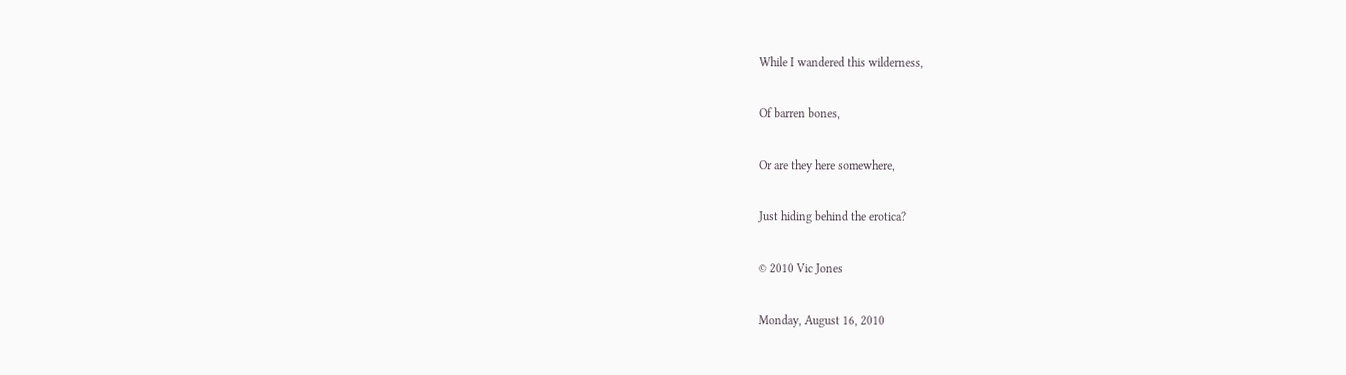While I wandered this wilderness,

Of barren bones,

Or are they here somewhere,

Just hiding behind the erotica?

© 2010 Vic Jones

Monday, August 16, 2010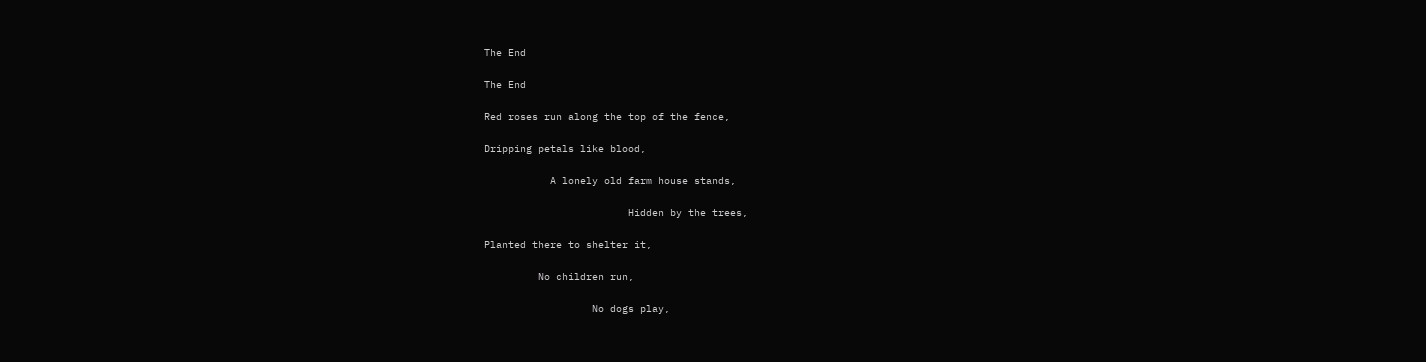The End

The End

Red roses run along the top of the fence,

Dripping petals like blood,

           A lonely old farm house stands,

                        Hidden by the trees,

Planted there to shelter it,

         No children run,

                  No dogs play,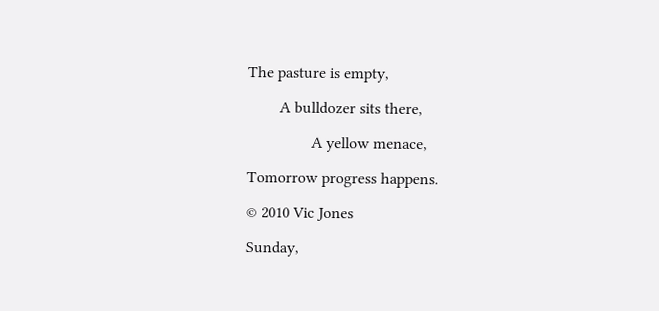The pasture is empty,

        A bulldozer sits there,

                A yellow menace,

Tomorrow progress happens.

© 2010 Vic Jones

Sunday,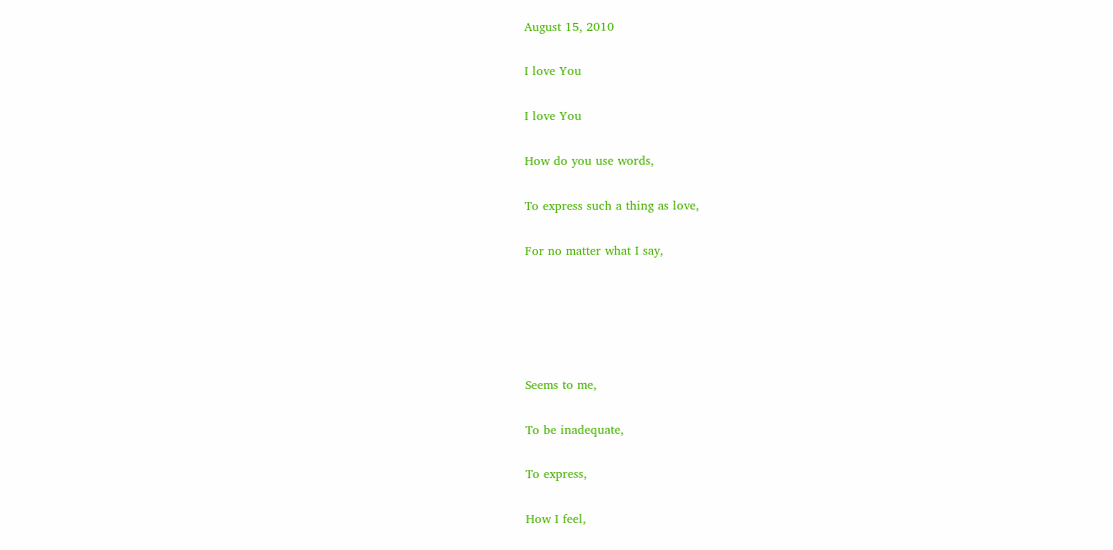August 15, 2010

I love You

I love You

How do you use words,

To express such a thing as love,

For no matter what I say,





Seems to me,

To be inadequate,

To express,

How I feel,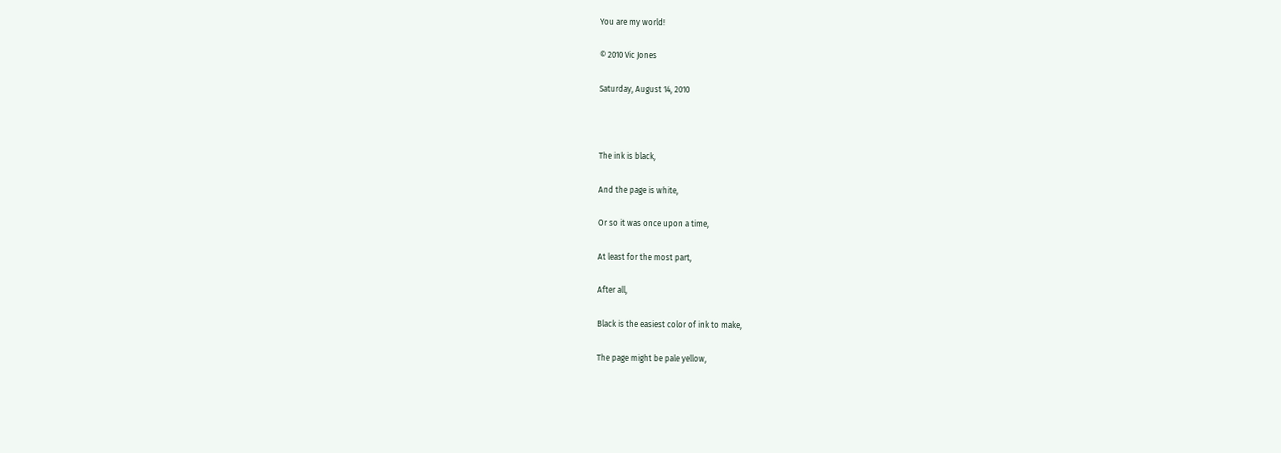You are my world!

© 2010 Vic Jones

Saturday, August 14, 2010



The ink is black,

And the page is white,

Or so it was once upon a time,

At least for the most part,

After all,

Black is the easiest color of ink to make,

The page might be pale yellow,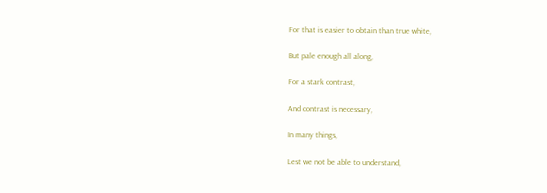For that is easier to obtain than true white,

But pale enough all along,

For a stark contrast,

And contrast is necessary,

In many things,

Lest we not be able to understand,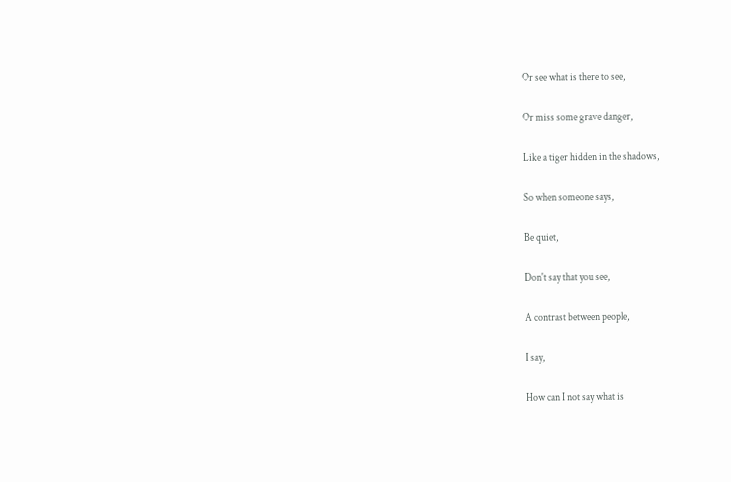Or see what is there to see,

Or miss some grave danger,

Like a tiger hidden in the shadows,

So when someone says,

Be quiet,

Don't say that you see,

A contrast between people,

I say,

How can I not say what is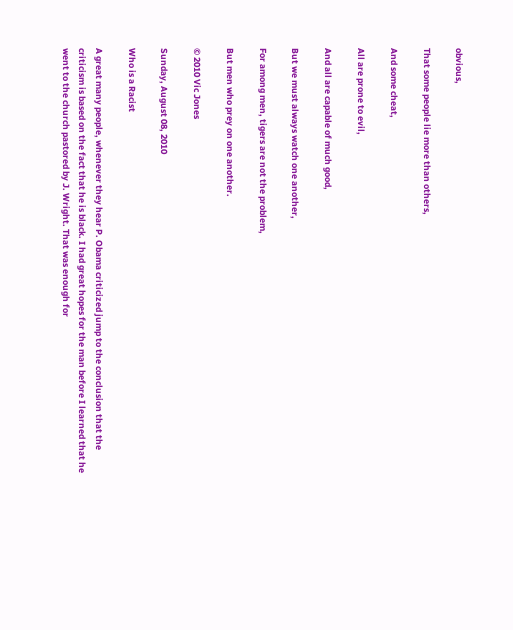obvious,

That some people lie more than others,

And some cheat,

All are prone to evil,

And all are capable of much good,

But we must always watch one another,

For among men, tigers are not the problem,

But men who prey on one another.

© 2010 Vic Jones

Sunday, August 08, 2010

Who is a Racist

A great many people, whenever they hear P. Obama criticized jump to the conclusion that the criticism is based on the fact that he is black. I had great hopes for the man before I learned that he went to the church pastored by J. Wright. That was enough for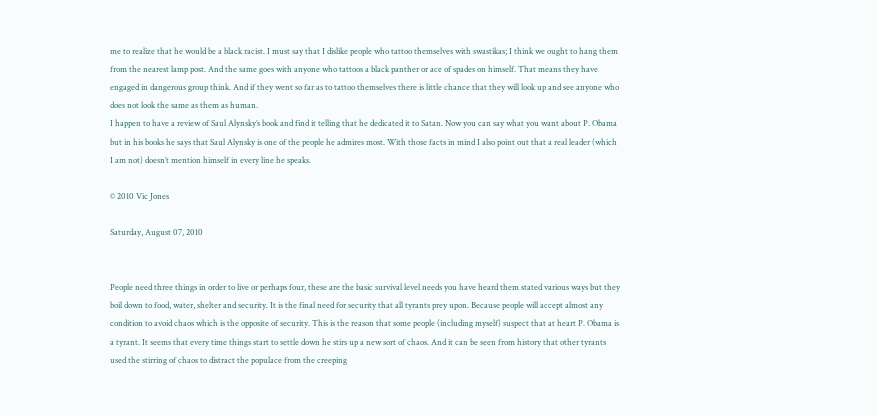me to realize that he would be a black racist. I must say that I dislike people who tattoo themselves with swastikas; I think we ought to hang them from the nearest lamp post. And the same goes with anyone who tattoos a black panther or ace of spades on himself. That means they have engaged in dangerous group think. And if they went so far as to tattoo themselves there is little chance that they will look up and see anyone who does not look the same as them as human.
I happen to have a review of Saul Alynsky’s book and find it telling that he dedicated it to Satan. Now you can say what you want about P. Obama but in his books he says that Saul Alynsky is one of the people he admires most. With those facts in mind I also point out that a real leader (which I am not) doesn’t mention himself in every line he speaks.

© 2010 Vic Jones

Saturday, August 07, 2010


People need three things in order to live or perhaps four, these are the basic survival level needs you have heard them stated various ways but they boil down to food, water, shelter and security. It is the final need for security that all tyrants prey upon. Because people will accept almost any condition to avoid chaos which is the opposite of security. This is the reason that some people (including myself) suspect that at heart P. Obama is a tyrant. It seems that every time things start to settle down he stirs up a new sort of chaos. And it can be seen from history that other tyrants used the stirring of chaos to distract the populace from the creeping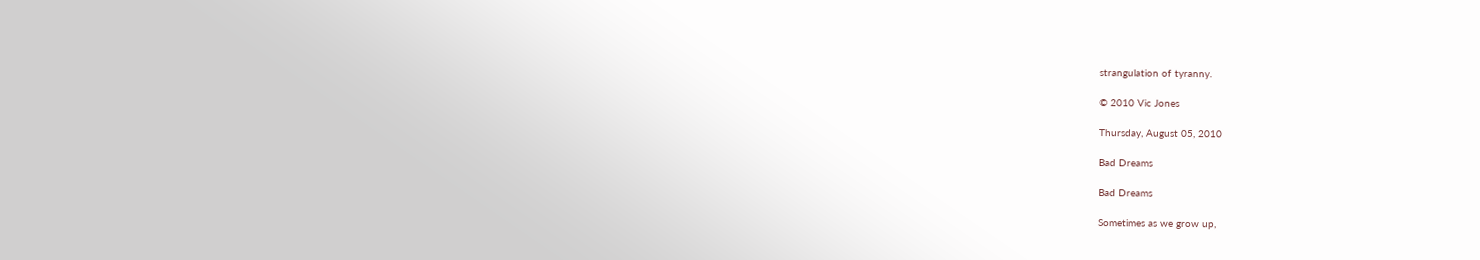strangulation of tyranny.

© 2010 Vic Jones

Thursday, August 05, 2010

Bad Dreams

Bad Dreams

Sometimes as we grow up,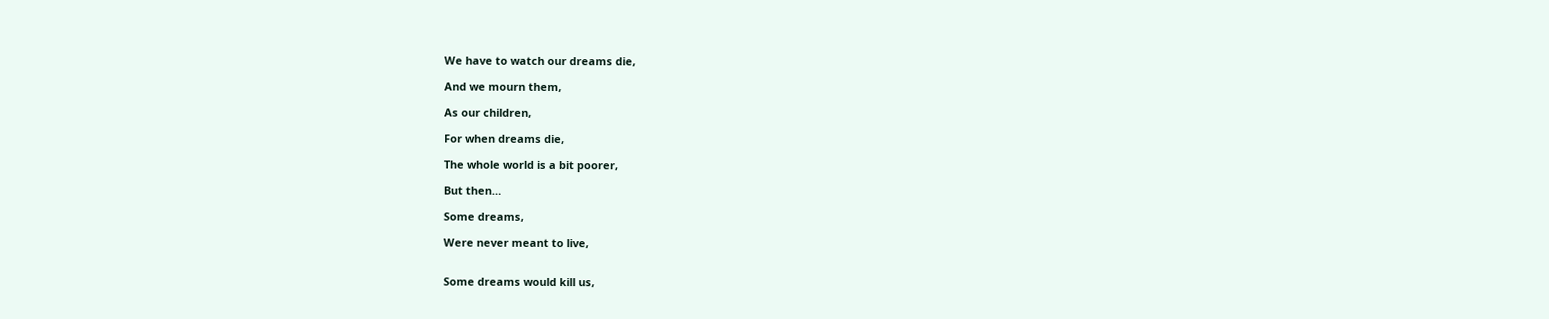We have to watch our dreams die,

And we mourn them,

As our children,

For when dreams die,

The whole world is a bit poorer,

But then…

Some dreams,

Were never meant to live,


Some dreams would kill us,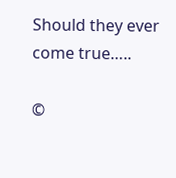Should they ever come true…..

©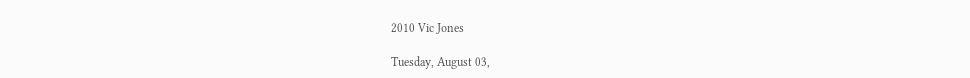2010 Vic Jones

Tuesday, August 03,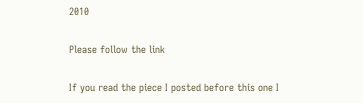2010

Please follow the link

If you read the piece I posted before this one I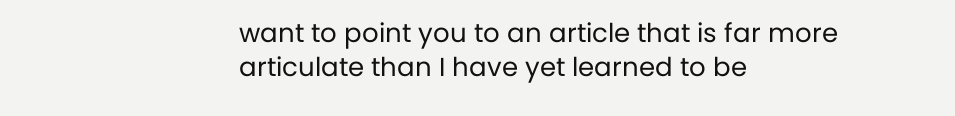want to point you to an article that is far more articulate than I have yet learned to be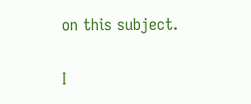on this subject.


I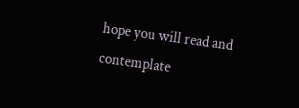hope you will read and contemplate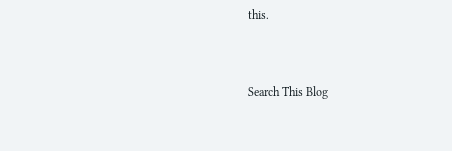this.


Search This Blog